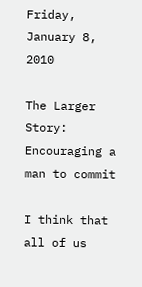Friday, January 8, 2010

The Larger Story: Encouraging a man to commit

I think that all of us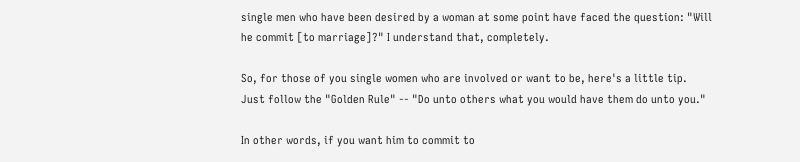single men who have been desired by a woman at some point have faced the question: "Will he commit [to marriage]?" I understand that, completely.

So, for those of you single women who are involved or want to be, here's a little tip. Just follow the "Golden Rule" -- "Do unto others what you would have them do unto you."

In other words, if you want him to commit to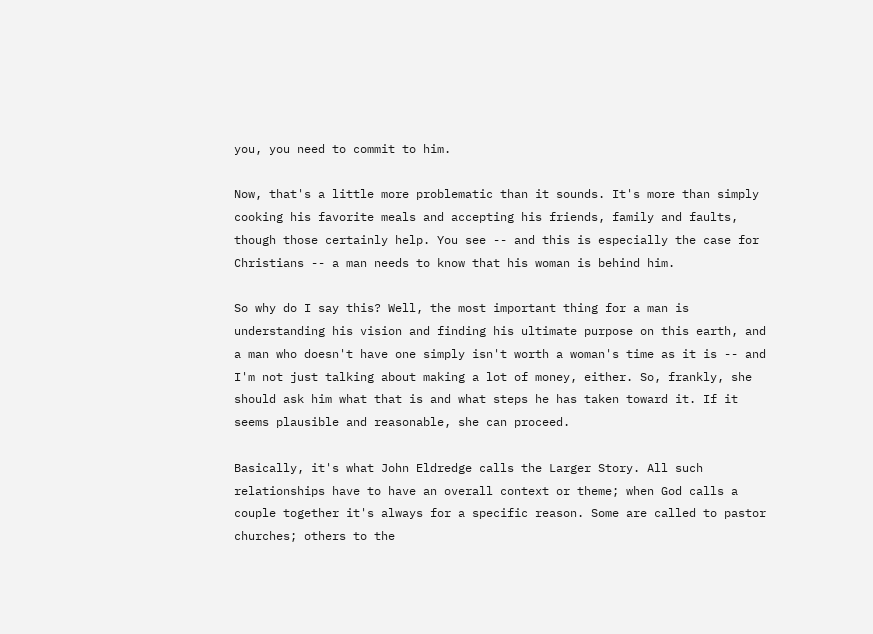you, you need to commit to him.

Now, that's a little more problematic than it sounds. It's more than simply cooking his favorite meals and accepting his friends, family and faults, though those certainly help. You see -- and this is especially the case for Christians -- a man needs to know that his woman is behind him.

So why do I say this? Well, the most important thing for a man is understanding his vision and finding his ultimate purpose on this earth, and a man who doesn't have one simply isn't worth a woman's time as it is -- and I'm not just talking about making a lot of money, either. So, frankly, she should ask him what that is and what steps he has taken toward it. If it seems plausible and reasonable, she can proceed.

Basically, it's what John Eldredge calls the Larger Story. All such relationships have to have an overall context or theme; when God calls a couple together it's always for a specific reason. Some are called to pastor churches; others to the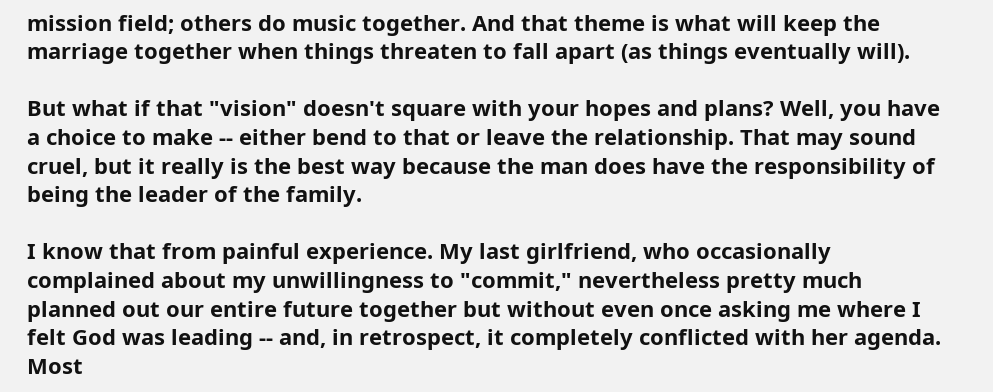mission field; others do music together. And that theme is what will keep the marriage together when things threaten to fall apart (as things eventually will).

But what if that "vision" doesn't square with your hopes and plans? Well, you have a choice to make -- either bend to that or leave the relationship. That may sound cruel, but it really is the best way because the man does have the responsibility of being the leader of the family.

I know that from painful experience. My last girlfriend, who occasionally complained about my unwillingness to "commit," nevertheless pretty much planned out our entire future together but without even once asking me where I felt God was leading -- and, in retrospect, it completely conflicted with her agenda. Most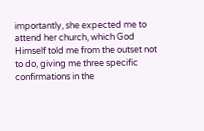importantly, she expected me to attend her church, which God Himself told me from the outset not to do, giving me three specific confirmations in the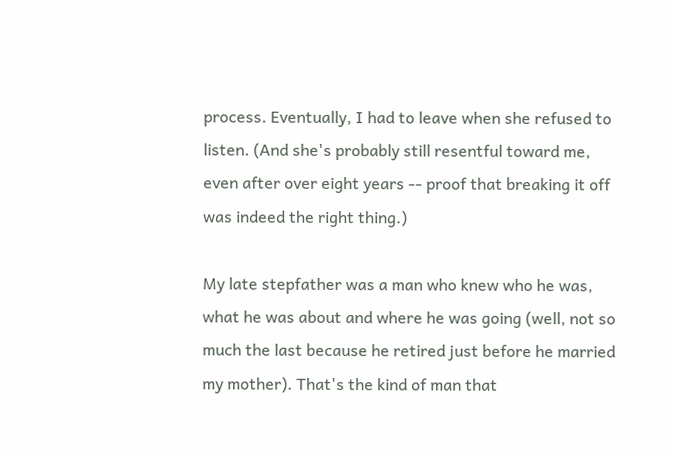process. Eventually, I had to leave when she refused to listen. (And she's probably still resentful toward me, even after over eight years -- proof that breaking it off was indeed the right thing.)

My late stepfather was a man who knew who he was, what he was about and where he was going (well, not so much the last because he retired just before he married my mother). That's the kind of man that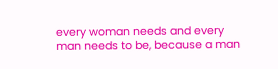every woman needs and every man needs to be, because a man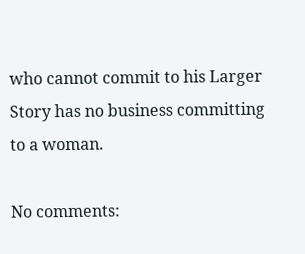who cannot commit to his Larger Story has no business committing to a woman.

No comments: